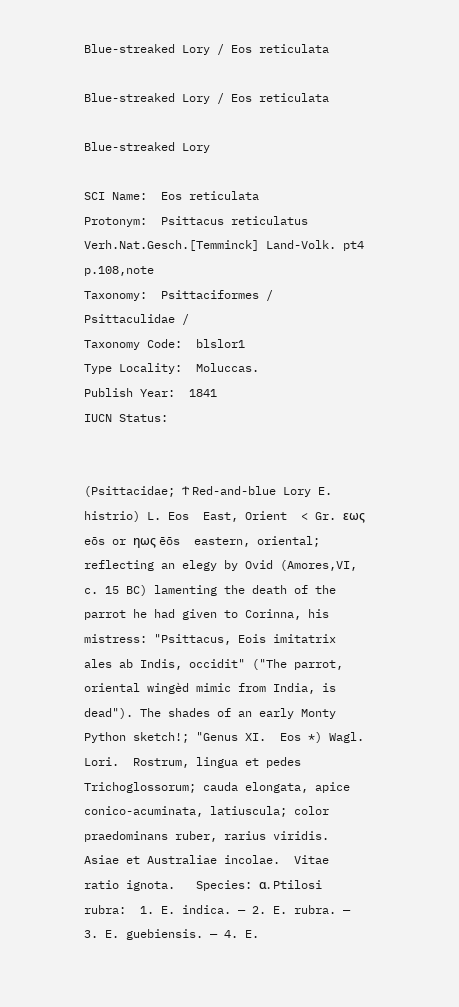Blue-streaked Lory / Eos reticulata

Blue-streaked Lory / Eos reticulata

Blue-streaked Lory

SCI Name:  Eos reticulata
Protonym:  Psittacus reticulatus Verh.Nat.Gesch.[Temminck] Land-Volk. pt4 p.108,note
Taxonomy:  Psittaciformes / Psittaculidae /
Taxonomy Code:  blslor1
Type Locality:  Moluccas.
Publish Year:  1841
IUCN Status:


(Psittacidae; Ϯ Red-and-blue Lory E. histrio) L. Eos  East, Orient  < Gr. εως eōs or ηως ēōs  eastern, oriental; reflecting an elegy by Ovid (Amores,VI, c. 15 BC) lamenting the death of the parrot he had given to Corinna, his mistress: "Psittacus, Eois imitatrix ales ab Indis, occidit" ("The parrot, oriental wingèd mimic from India, is dead"). The shades of an early Monty Python sketch!; "Genus XI.  Eos *) Wagl. Lori.  Rostrum, lingua et pedes Trichoglossorum; cauda elongata, apice conico-acuminata, latiuscula; color praedominans ruber, rarius viridis.  Asiae et Australiae incolae.  Vitae ratio ignota.   Species: α. Ptilosi rubra:  1. E. indica. — 2. E. rubra. — 3. E. guebiensis. — 4. E.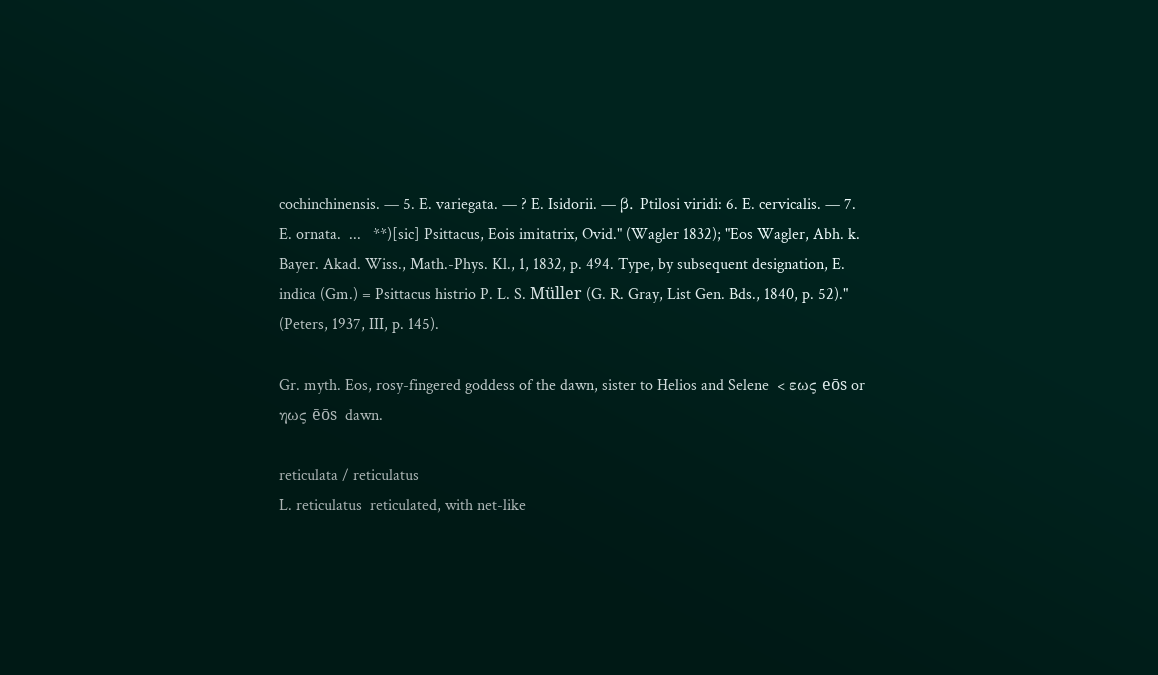cochinchinensis. — 5. E. variegata. — ? E. Isidorii. — β. Ptilosi viridi: 6. E. cervicalis. — 7. E. ornata.  ...   **)[sic] Psittacus, Eois imitatrix, Ovid." (Wagler 1832); "Eos Wagler, Abh. k. Bayer. Akad. Wiss., Math.-Phys. Kl., 1, 1832, p. 494. Type, by subsequent designation, E. indica (Gm.) = Psittacus histrio P. L. S. Müller (G. R. Gray, List Gen. Bds., 1840, p. 52)." (Peters, 1937, III, p. 145).

Gr. myth. Eos, rosy-fingered goddess of the dawn, sister to Helios and Selene  < εως eōs or ηως ēōs  dawn.

reticulata / reticulatus
L. reticulatus  reticulated, with net-like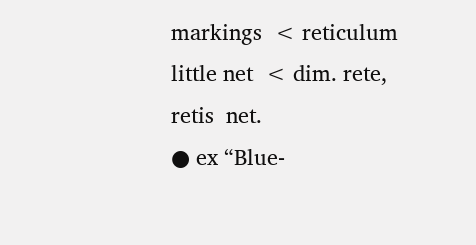markings  < reticulum  little net  < dim. rete, retis  net.
● ex “Blue-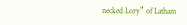necked Lory” of Latham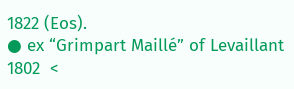1822 (Eos).
● ex “Grimpart Maillé” of Levaillant 1802  <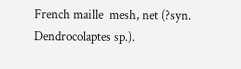French maille  mesh, net (?syn. Dendrocolaptes sp.).